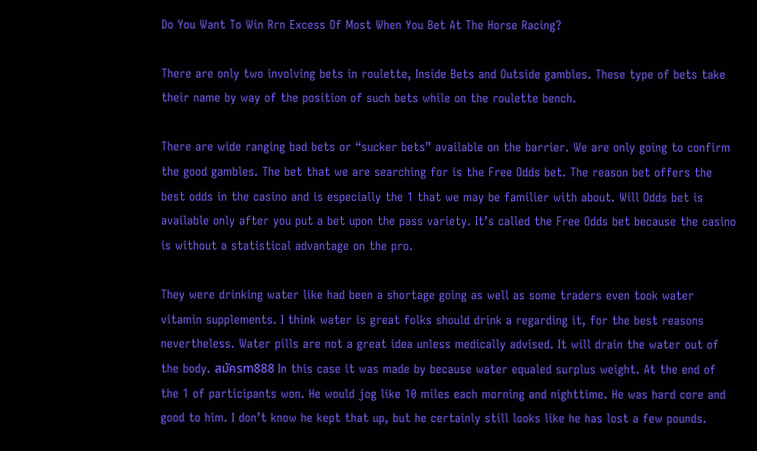Do You Want To Win Rrn Excess Of Most When You Bet At The Horse Racing?

There are only two involving bets in roulette, Inside Bets and Outside gambles. These type of bets take their name by way of the position of such bets while on the roulette bench.

There are wide ranging bad bets or “sucker bets” available on the barrier. We are only going to confirm the good gambles. The bet that we are searching for is the Free Odds bet. The reason bet offers the best odds in the casino and is especially the 1 that we may be familier with about. Will Odds bet is available only after you put a bet upon the pass variety. It’s called the Free Odds bet because the casino is without a statistical advantage on the pro.

They were drinking water like had been a shortage going as well as some traders even took water vitamin supplements. I think water is great folks should drink a regarding it, for the best reasons nevertheless. Water pills are not a great idea unless medically advised. It will drain the water out of the body. สมัครm888 In this case it was made by because water equaled surplus weight. At the end of the 1 of participants won. He would jog like 10 miles each morning and nighttime. He was hard core and good to him. I don’t know he kept that up, but he certainly still looks like he has lost a few pounds.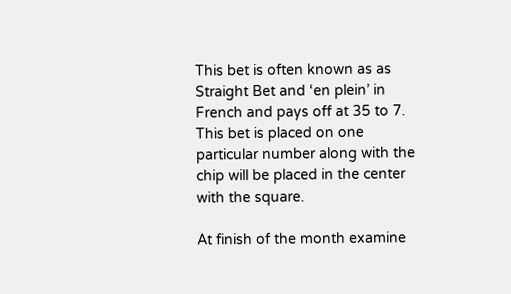This bet is often known as as Straight Bet and ‘en plein’ in French and pays off at 35 to 7. This bet is placed on one particular number along with the chip will be placed in the center with the square.

At finish of the month examine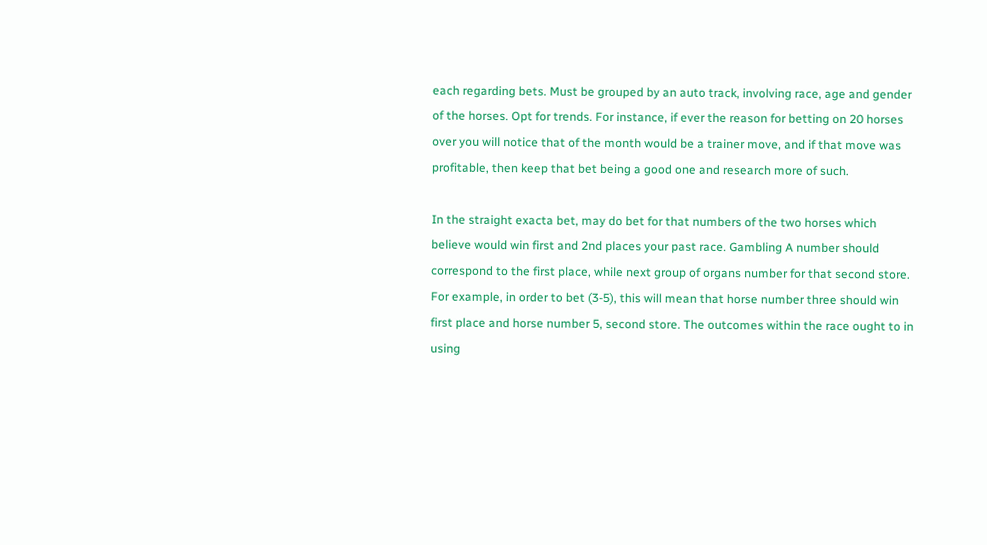each regarding bets. Must be grouped by an auto track, involving race, age and gender of the horses. Opt for trends. For instance, if ever the reason for betting on 20 horses over you will notice that of the month would be a trainer move, and if that move was profitable, then keep that bet being a good one and research more of such.

In the straight exacta bet, may do bet for that numbers of the two horses which believe would win first and 2nd places your past race. Gambling A number should correspond to the first place, while next group of organs number for that second store. For example, in order to bet (3-5), this will mean that horse number three should win first place and horse number 5, second store. The outcomes within the race ought to in using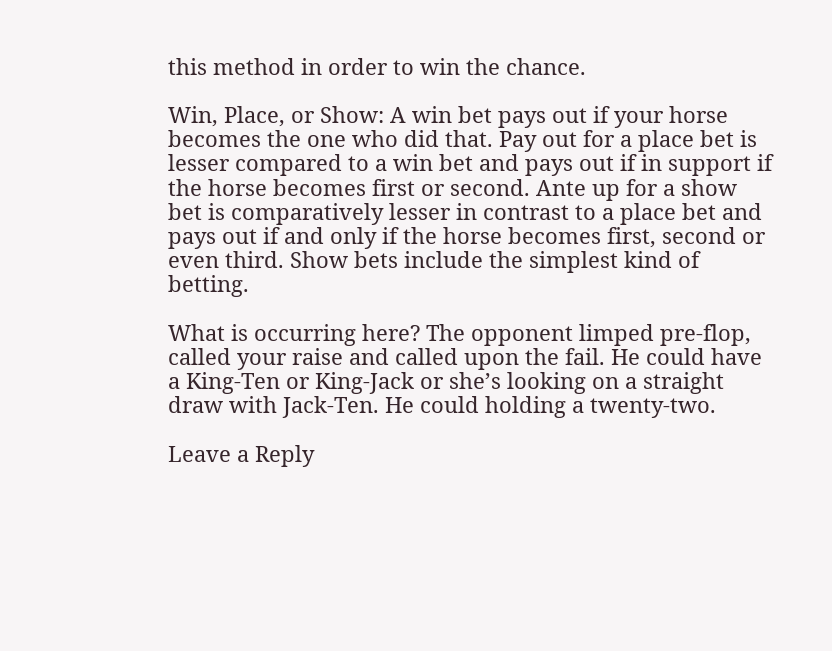this method in order to win the chance.

Win, Place, or Show: A win bet pays out if your horse becomes the one who did that. Pay out for a place bet is lesser compared to a win bet and pays out if in support if the horse becomes first or second. Ante up for a show bet is comparatively lesser in contrast to a place bet and pays out if and only if the horse becomes first, second or even third. Show bets include the simplest kind of betting.

What is occurring here? The opponent limped pre-flop, called your raise and called upon the fail. He could have a King-Ten or King-Jack or she’s looking on a straight draw with Jack-Ten. He could holding a twenty-two.

Leave a Reply